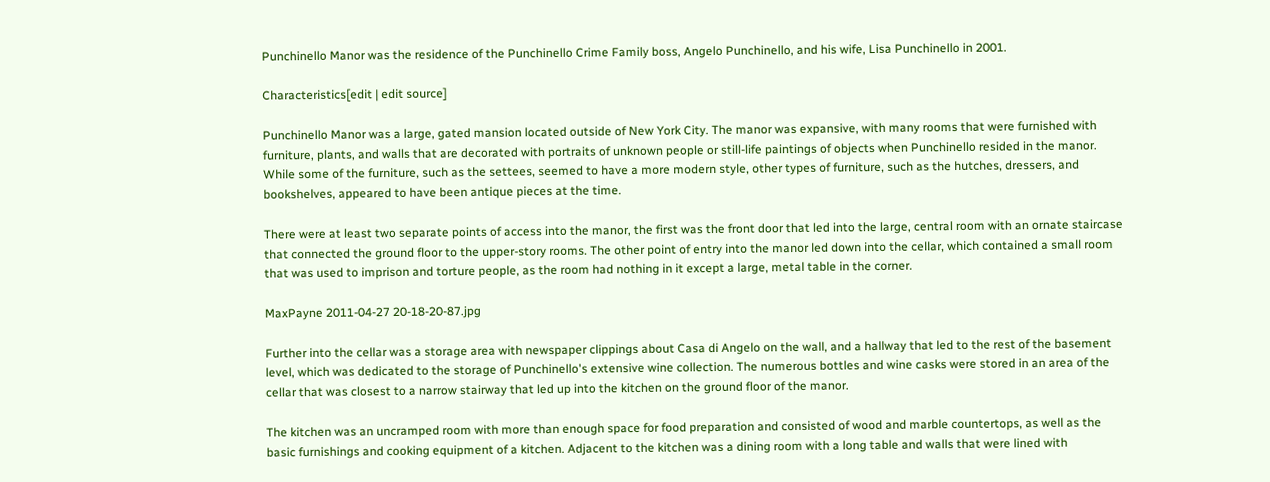Punchinello Manor was the residence of the Punchinello Crime Family boss, Angelo Punchinello, and his wife, Lisa Punchinello in 2001.

Characteristics[edit | edit source]

Punchinello Manor was a large, gated mansion located outside of New York City. The manor was expansive, with many rooms that were furnished with furniture, plants, and walls that are decorated with portraits of unknown people or still-life paintings of objects when Punchinello resided in the manor. While some of the furniture, such as the settees, seemed to have a more modern style, other types of furniture, such as the hutches, dressers, and bookshelves, appeared to have been antique pieces at the time.

There were at least two separate points of access into the manor, the first was the front door that led into the large, central room with an ornate staircase that connected the ground floor to the upper-story rooms. The other point of entry into the manor led down into the cellar, which contained a small room that was used to imprison and torture people, as the room had nothing in it except a large, metal table in the corner.

MaxPayne 2011-04-27 20-18-20-87.jpg

Further into the cellar was a storage area with newspaper clippings about Casa di Angelo on the wall, and a hallway that led to the rest of the basement level, which was dedicated to the storage of Punchinello's extensive wine collection. The numerous bottles and wine casks were stored in an area of the cellar that was closest to a narrow stairway that led up into the kitchen on the ground floor of the manor.

The kitchen was an uncramped room with more than enough space for food preparation and consisted of wood and marble countertops, as well as the basic furnishings and cooking equipment of a kitchen. Adjacent to the kitchen was a dining room with a long table and walls that were lined with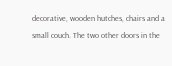decorative, wooden hutches, chairs and a small couch. The two other doors in the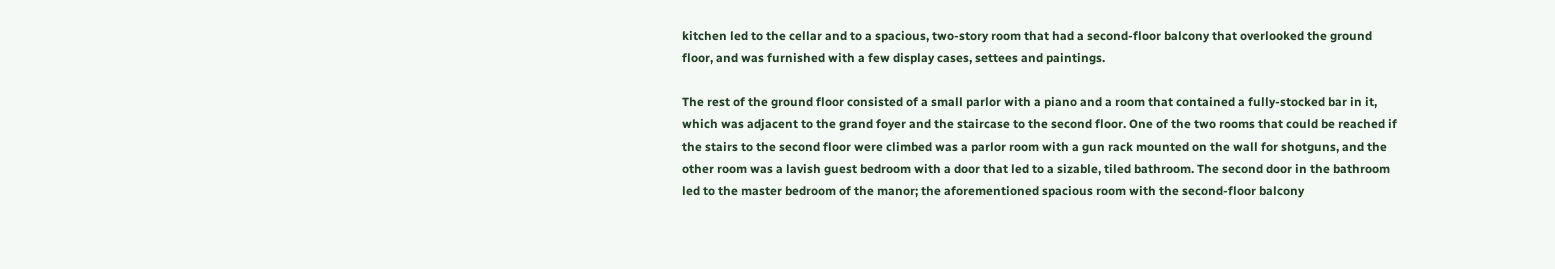kitchen led to the cellar and to a spacious, two-story room that had a second-floor balcony that overlooked the ground floor, and was furnished with a few display cases, settees and paintings.

The rest of the ground floor consisted of a small parlor with a piano and a room that contained a fully-stocked bar in it, which was adjacent to the grand foyer and the staircase to the second floor. One of the two rooms that could be reached if the stairs to the second floor were climbed was a parlor room with a gun rack mounted on the wall for shotguns, and the other room was a lavish guest bedroom with a door that led to a sizable, tiled bathroom. The second door in the bathroom led to the master bedroom of the manor; the aforementioned spacious room with the second-floor balcony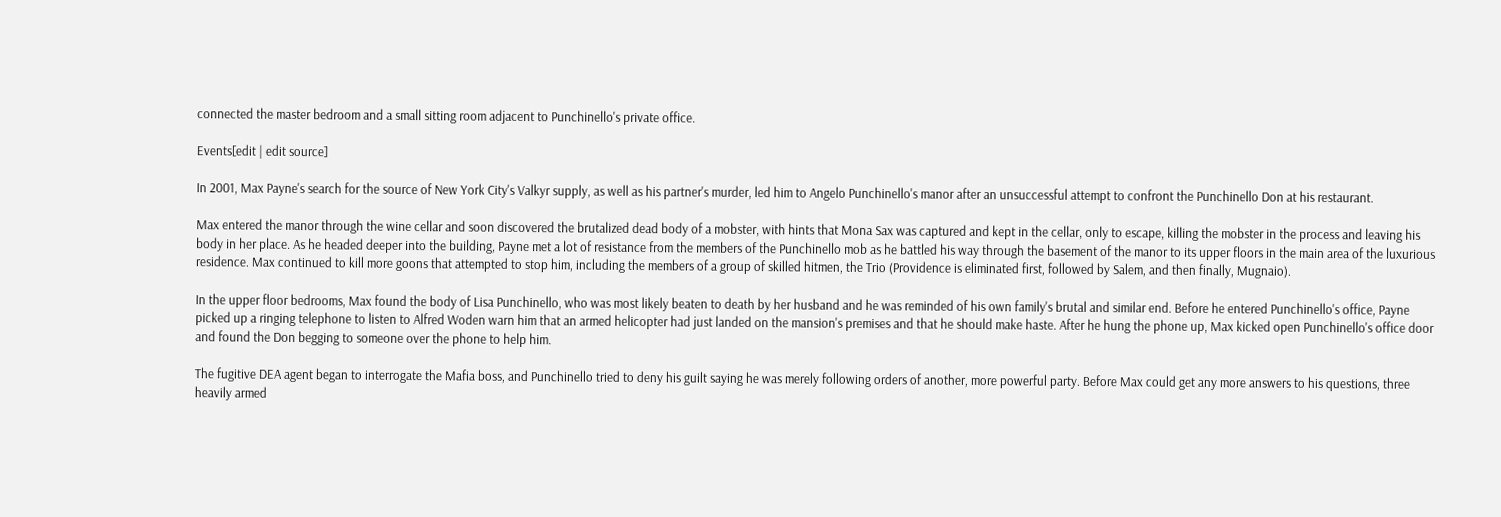connected the master bedroom and a small sitting room adjacent to Punchinello's private office.

Events[edit | edit source]

In 2001, Max Payne's search for the source of New York City's Valkyr supply, as well as his partner's murder, led him to Angelo Punchinello's manor after an unsuccessful attempt to confront the Punchinello Don at his restaurant.

Max entered the manor through the wine cellar and soon discovered the brutalized dead body of a mobster, with hints that Mona Sax was captured and kept in the cellar, only to escape, killing the mobster in the process and leaving his body in her place. As he headed deeper into the building, Payne met a lot of resistance from the members of the Punchinello mob as he battled his way through the basement of the manor to its upper floors in the main area of the luxurious residence. Max continued to kill more goons that attempted to stop him, including the members of a group of skilled hitmen, the Trio (Providence is eliminated first, followed by Salem, and then finally, Mugnaio).

In the upper floor bedrooms, Max found the body of Lisa Punchinello, who was most likely beaten to death by her husband and he was reminded of his own family's brutal and similar end. Before he entered Punchinello's office, Payne picked up a ringing telephone to listen to Alfred Woden warn him that an armed helicopter had just landed on the mansion's premises and that he should make haste. After he hung the phone up, Max kicked open Punchinello's office door and found the Don begging to someone over the phone to help him.

The fugitive DEA agent began to interrogate the Mafia boss, and Punchinello tried to deny his guilt saying he was merely following orders of another, more powerful party. Before Max could get any more answers to his questions, three heavily armed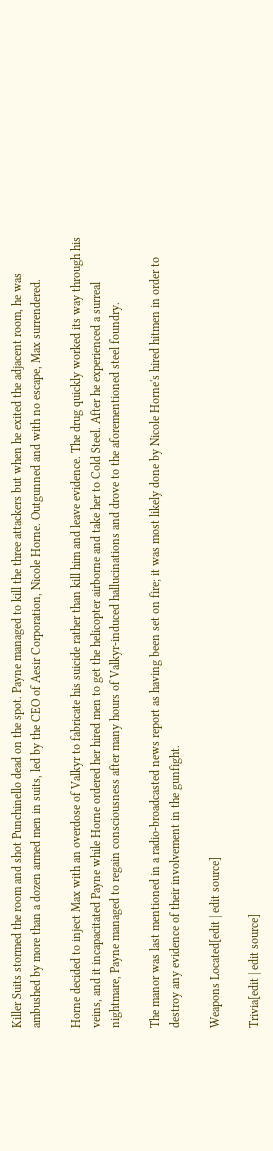Killer Suits stormed the room and shot Punchinello dead on the spot. Payne managed to kill the three attackers but when he exited the adjacent room, he was ambushed by more than a dozen armed men in suits, led by the CEO of Aesir Corporation, Nicole Horne. Outgunned and with no escape, Max surrendered.

Horne decided to inject Max with an overdose of Valkyr to fabricate his suicide rather than kill him and leave evidence. The drug quickly worked its way through his veins, and it incapacitated Payne while Horne ordered her hired men to get the helicopter airborne and take her to Cold Steel. After he experienced a surreal nightmare, Payne managed to regain consciousness after many hours of Valkyr-induced hallucinations and drove to the aforementioned steel foundry.

The manor was last mentioned in a radio-broadcasted news report as having been set on fire; it was most likely done by Nicole Horne's hired hitmen in order to destroy any evidence of their involvement in the gunfight.

Weapons Located[edit | edit source]

Trivia[edit | edit source]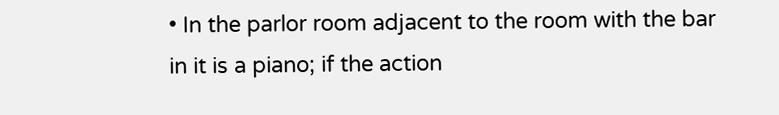• In the parlor room adjacent to the room with the bar in it is a piano; if the action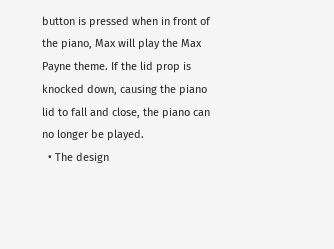button is pressed when in front of the piano, Max will play the Max Payne theme. If the lid prop is knocked down, causing the piano lid to fall and close, the piano can no longer be played.
  • The design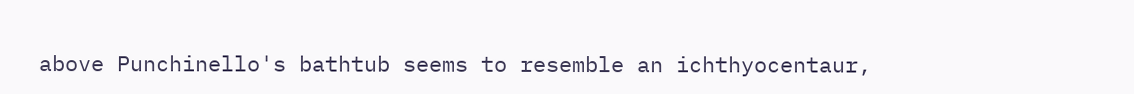above Punchinello's bathtub seems to resemble an ichthyocentaur,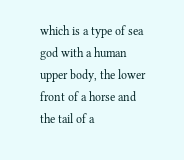which is a type of sea god with a human upper body, the lower front of a horse and the tail of a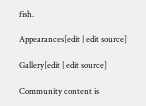fish.

Appearances[edit | edit source]

Gallery[edit | edit source]

Community content is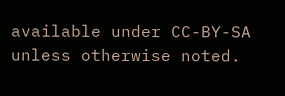available under CC-BY-SA unless otherwise noted.